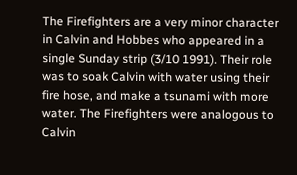The Firefighters are a very minor character in Calvin and Hobbes who appeared in a single Sunday strip (3/10 1991). Their role was to soak Calvin with water using their fire hose, and make a tsunami with more water. The Firefighters were analogous to Calvin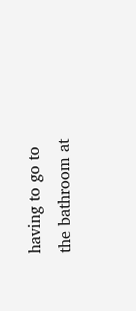having to go to the bathroom at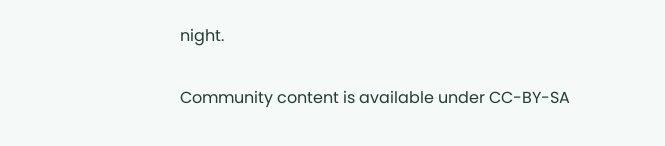night.

Community content is available under CC-BY-SA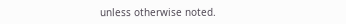unless otherwise noted.